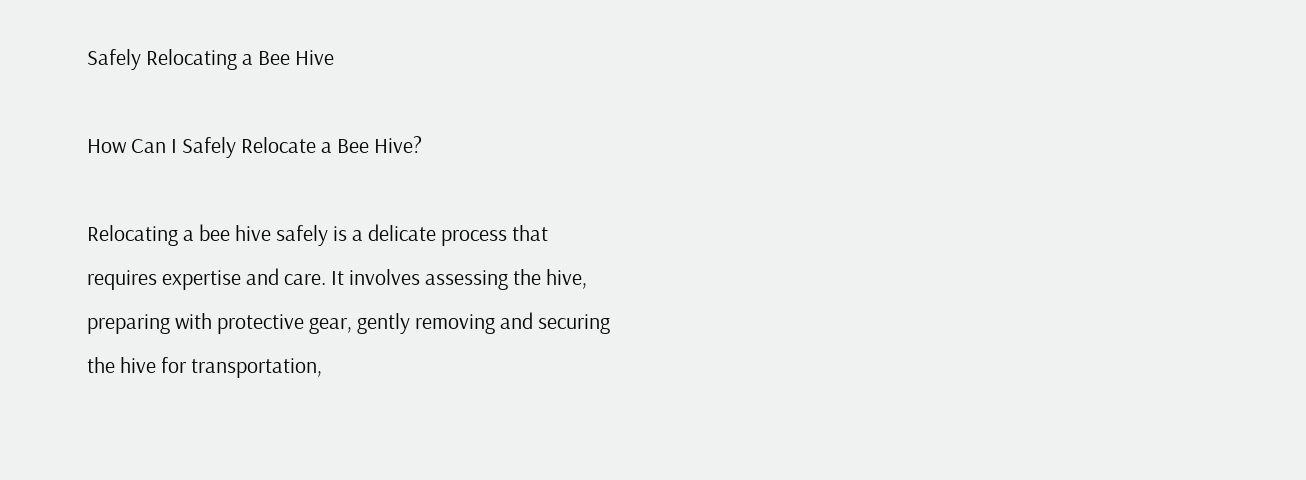Safely Relocating a Bee Hive

How Can I Safely Relocate a Bee Hive?

Relocating a bee hive safely is a delicate process that requires expertise and care. It involves assessing the hive, preparing with protective gear, gently removing and securing the hive for transportation,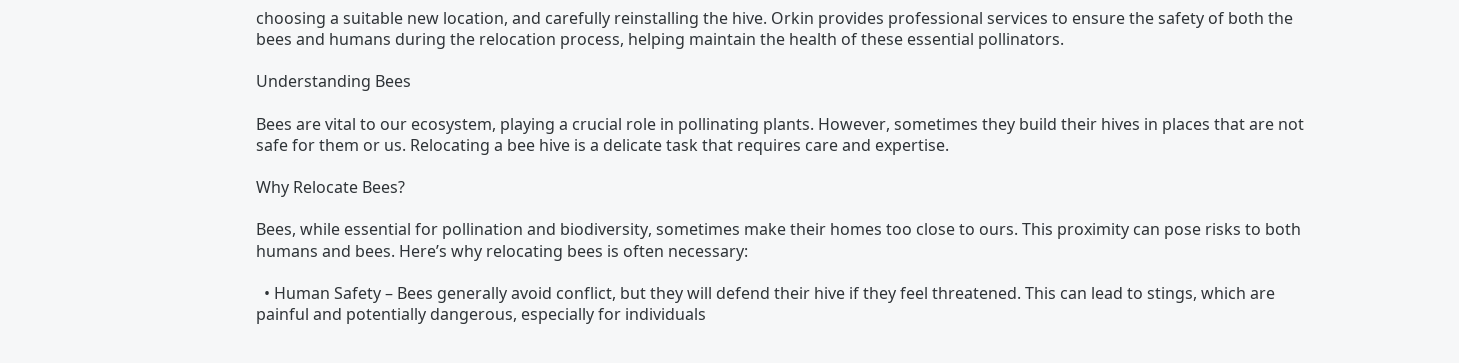choosing a suitable new location, and carefully reinstalling the hive. Orkin provides professional services to ensure the safety of both the bees and humans during the relocation process, helping maintain the health of these essential pollinators.

Understanding Bees

Bees are vital to our ecosystem, playing a crucial role in pollinating plants. However, sometimes they build their hives in places that are not safe for them or us. Relocating a bee hive is a delicate task that requires care and expertise.

Why Relocate Bees?

Bees, while essential for pollination and biodiversity, sometimes make their homes too close to ours. This proximity can pose risks to both humans and bees. Here’s why relocating bees is often necessary:

  • Human Safety – Bees generally avoid conflict, but they will defend their hive if they feel threatened. This can lead to stings, which are painful and potentially dangerous, especially for individuals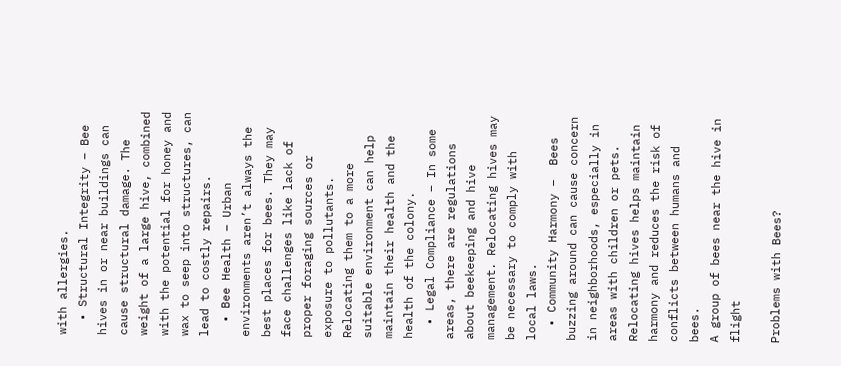with allergies.
  • Structural Integrity – Bee hives in or near buildings can cause structural damage. The weight of a large hive, combined with the potential for honey and wax to seep into structures, can lead to costly repairs.
  • Bee Health – Urban environments aren’t always the best places for bees. They may face challenges like lack of proper foraging sources or exposure to pollutants. Relocating them to a more suitable environment can help maintain their health and the health of the colony.
  • Legal Compliance – In some areas, there are regulations about beekeeping and hive management. Relocating hives may be necessary to comply with local laws.
  • Community Harmony –  Bees buzzing around can cause concern in neighborhoods, especially in areas with children or pets. Relocating hives helps maintain harmony and reduces the risk of conflicts between humans and bees.
A group of bees near the hive in flight

Problems with Bees?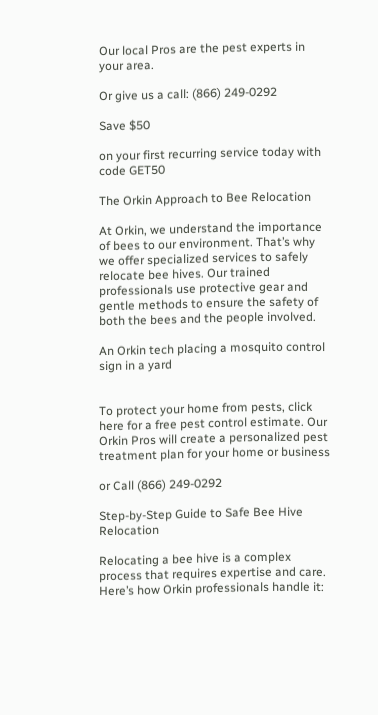Our local Pros are the pest experts in your area.

Or give us a call: (866) 249-0292

Save $50

on your first recurring service today with code GET50

The Orkin Approach to Bee Relocation

At Orkin, we understand the importance of bees to our environment. That’s why we offer specialized services to safely relocate bee hives. Our trained professionals use protective gear and gentle methods to ensure the safety of both the bees and the people involved.

An Orkin tech placing a mosquito control sign in a yard


To protect your home from pests, click here for a free pest control estimate. Our Orkin Pros will create a personalized pest treatment plan for your home or business

or Call (866) 249-0292

Step-by-Step Guide to Safe Bee Hive Relocation

Relocating a bee hive is a complex process that requires expertise and care. Here’s how Orkin professionals handle it: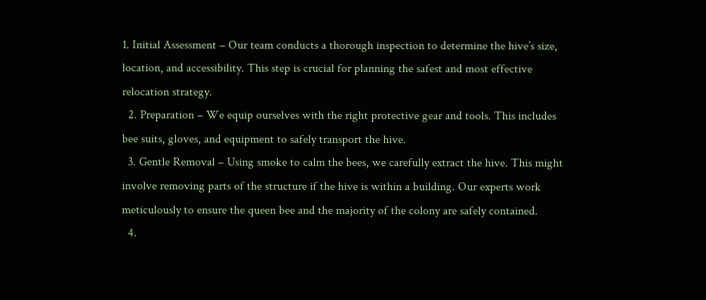1. Initial Assessment – Our team conducts a thorough inspection to determine the hive’s size, location, and accessibility. This step is crucial for planning the safest and most effective relocation strategy.
  2. Preparation – We equip ourselves with the right protective gear and tools. This includes bee suits, gloves, and equipment to safely transport the hive.
  3. Gentle Removal – Using smoke to calm the bees, we carefully extract the hive. This might involve removing parts of the structure if the hive is within a building. Our experts work meticulously to ensure the queen bee and the majority of the colony are safely contained.
  4.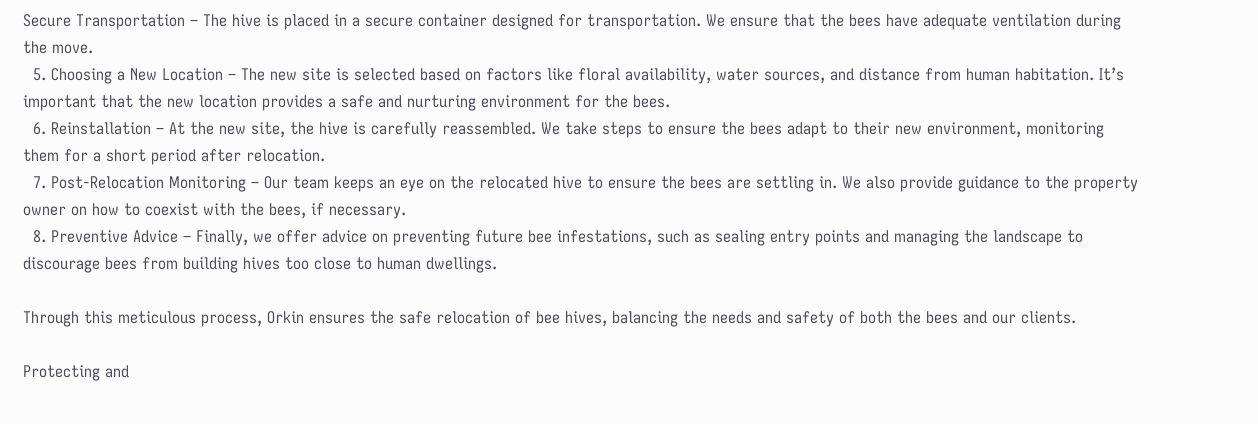Secure Transportation – The hive is placed in a secure container designed for transportation. We ensure that the bees have adequate ventilation during the move.
  5. Choosing a New Location – The new site is selected based on factors like floral availability, water sources, and distance from human habitation. It’s important that the new location provides a safe and nurturing environment for the bees.
  6. Reinstallation – At the new site, the hive is carefully reassembled. We take steps to ensure the bees adapt to their new environment, monitoring them for a short period after relocation.
  7. Post-Relocation Monitoring – Our team keeps an eye on the relocated hive to ensure the bees are settling in. We also provide guidance to the property owner on how to coexist with the bees, if necessary.
  8. Preventive Advice – Finally, we offer advice on preventing future bee infestations, such as sealing entry points and managing the landscape to discourage bees from building hives too close to human dwellings.

Through this meticulous process, Orkin ensures the safe relocation of bee hives, balancing the needs and safety of both the bees and our clients.

Protecting and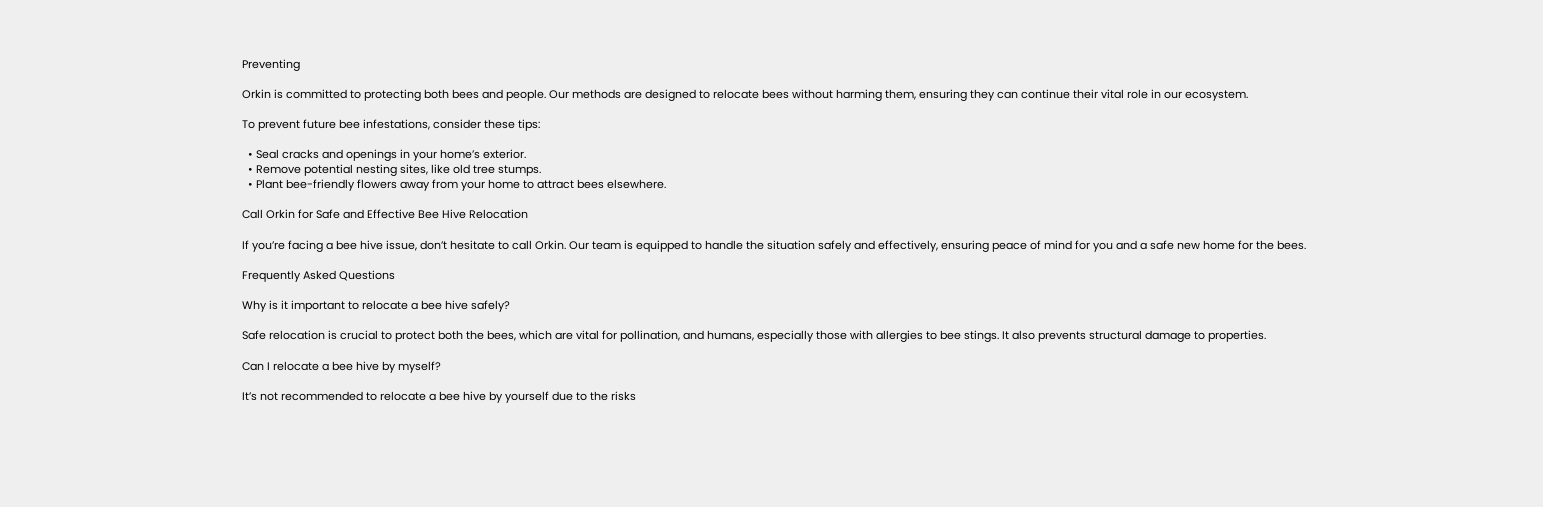Preventing

Orkin is committed to protecting both bees and people. Our methods are designed to relocate bees without harming them, ensuring they can continue their vital role in our ecosystem.

To prevent future bee infestations, consider these tips:

  • Seal cracks and openings in your home’s exterior.
  • Remove potential nesting sites, like old tree stumps.
  • Plant bee-friendly flowers away from your home to attract bees elsewhere.

Call Orkin for Safe and Effective Bee Hive Relocation

If you’re facing a bee hive issue, don’t hesitate to call Orkin. Our team is equipped to handle the situation safely and effectively, ensuring peace of mind for you and a safe new home for the bees.

Frequently Asked Questions

Why is it important to relocate a bee hive safely?

Safe relocation is crucial to protect both the bees, which are vital for pollination, and humans, especially those with allergies to bee stings. It also prevents structural damage to properties.

Can I relocate a bee hive by myself?

It’s not recommended to relocate a bee hive by yourself due to the risks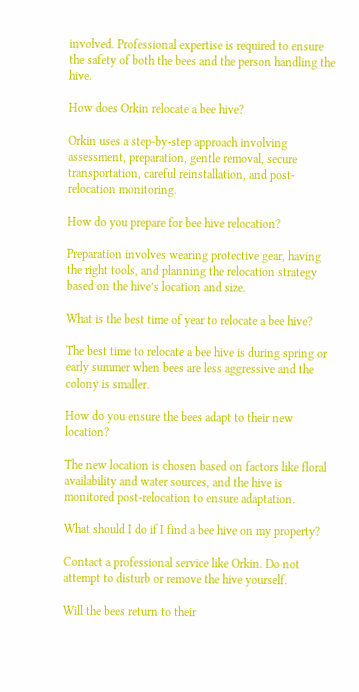involved. Professional expertise is required to ensure the safety of both the bees and the person handling the hive.

How does Orkin relocate a bee hive?

Orkin uses a step-by-step approach involving assessment, preparation, gentle removal, secure transportation, careful reinstallation, and post-relocation monitoring.

How do you prepare for bee hive relocation?

Preparation involves wearing protective gear, having the right tools, and planning the relocation strategy based on the hive’s location and size.

What is the best time of year to relocate a bee hive?

The best time to relocate a bee hive is during spring or early summer when bees are less aggressive and the colony is smaller.

How do you ensure the bees adapt to their new location?

The new location is chosen based on factors like floral availability and water sources, and the hive is monitored post-relocation to ensure adaptation.

What should I do if I find a bee hive on my property?

Contact a professional service like Orkin. Do not attempt to disturb or remove the hive yourself.

Will the bees return to their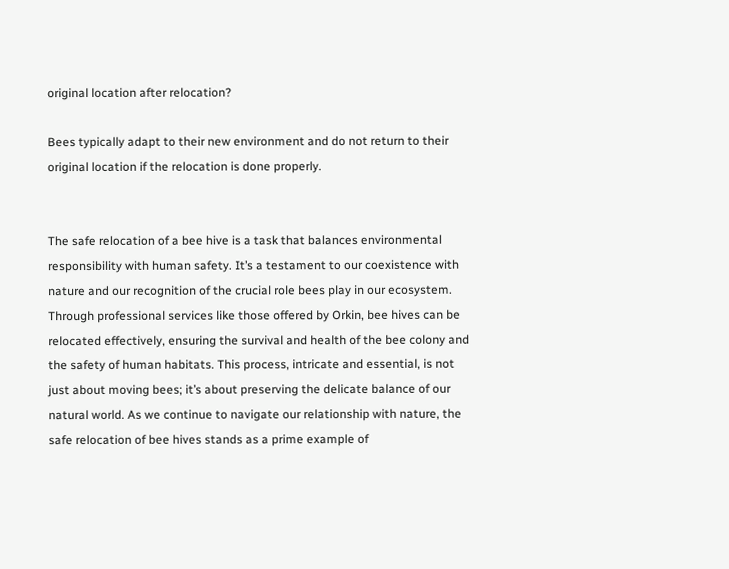original location after relocation?

Bees typically adapt to their new environment and do not return to their original location if the relocation is done properly.


The safe relocation of a bee hive is a task that balances environmental responsibility with human safety. It’s a testament to our coexistence with nature and our recognition of the crucial role bees play in our ecosystem. Through professional services like those offered by Orkin, bee hives can be relocated effectively, ensuring the survival and health of the bee colony and the safety of human habitats. This process, intricate and essential, is not just about moving bees; it’s about preserving the delicate balance of our natural world. As we continue to navigate our relationship with nature, the safe relocation of bee hives stands as a prime example of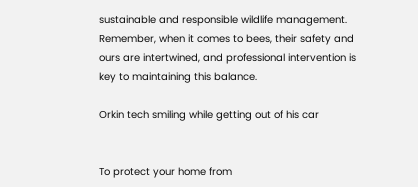sustainable and responsible wildlife management. Remember, when it comes to bees, their safety and ours are intertwined, and professional intervention is key to maintaining this balance.

Orkin tech smiling while getting out of his car


To protect your home from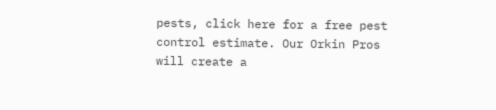pests, click here for a free pest control estimate. Our Orkin Pros will create a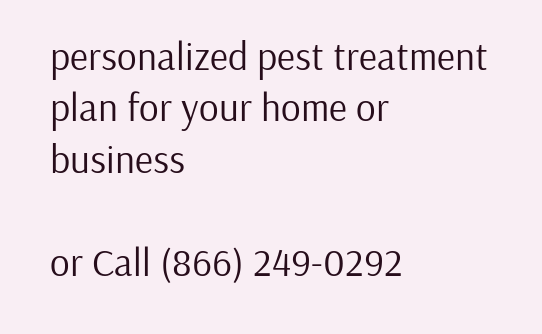personalized pest treatment plan for your home or business

or Call (866) 249-0292